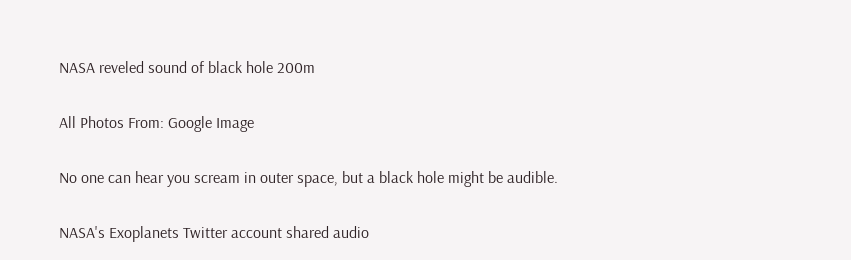NASA reveled sound of black hole 200m

All Photos From: Google Image

No one can hear you scream in outer space, but a black hole might be audible.

NASA's Exoplanets Twitter account shared audio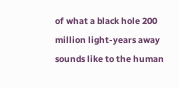of what a black hole 200 million light-years away sounds like to the human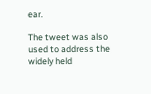ear.

The tweet was also used to address the widely held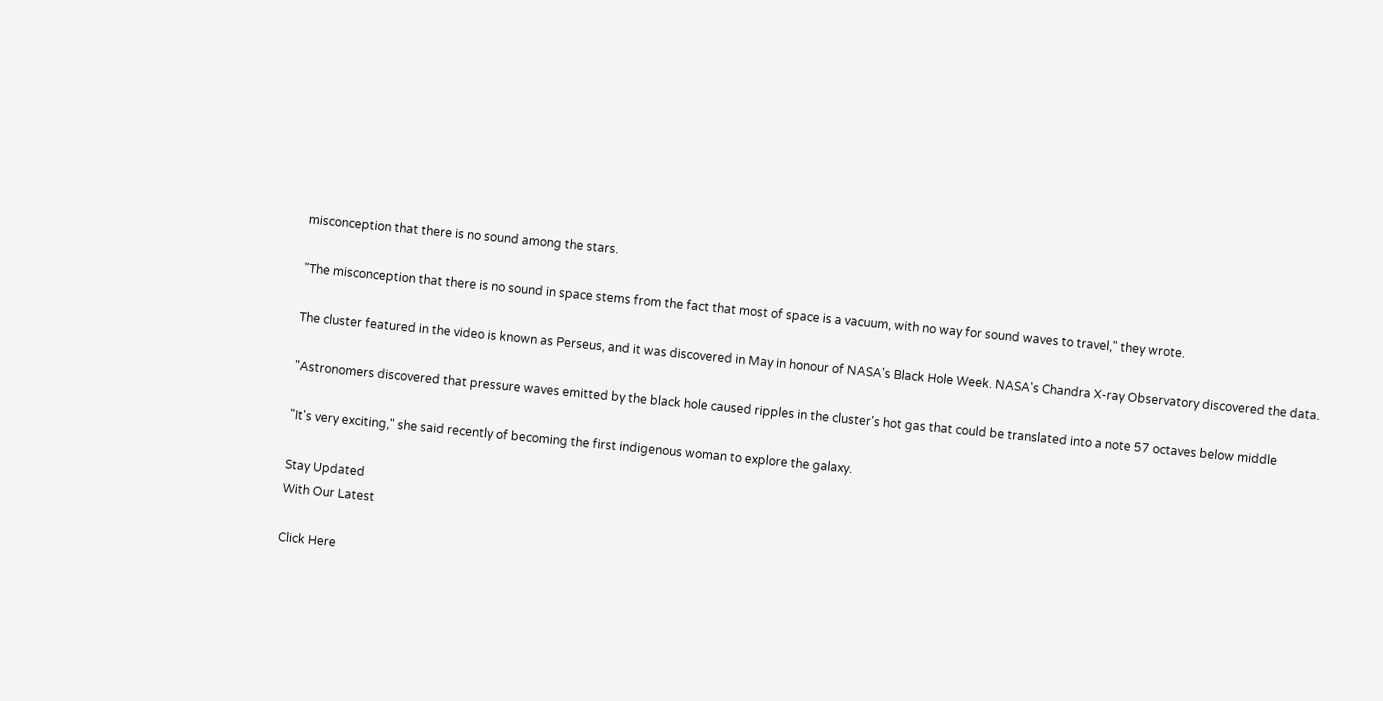misconception that there is no sound among the stars.

"The misconception that there is no sound in space stems from the fact that most of space is a vacuum, with no way for sound waves to travel," they wrote.

The cluster featured in the video is known as Perseus, and it was discovered in May in honour of NASA's Black Hole Week. NASA's Chandra X-ray Observatory discovered the data.

"Astronomers discovered that pressure waves emitted by the black hole caused ripples in the cluster's hot gas that could be translated into a note 57 octaves below middle

"It's very exciting," she said recently of becoming the first indigenous woman to explore the galaxy.

Stay Updated
With Our Latest

Click Here